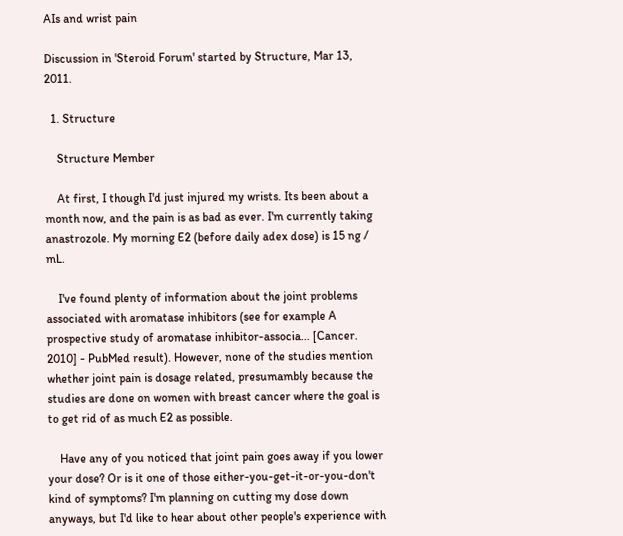AIs and wrist pain

Discussion in 'Steroid Forum' started by Structure, Mar 13, 2011.

  1. Structure

    Structure Member

    At first, I though I'd just injured my wrists. Its been about a month now, and the pain is as bad as ever. I'm currently taking anastrozole. My morning E2 (before daily adex dose) is 15 ng / mL.

    I've found plenty of information about the joint problems associated with aromatase inhibitors (see for example A prospective study of aromatase inhibitor-associa... [Cancer. 2010] - PubMed result). However, none of the studies mention whether joint pain is dosage related, presumambly because the studies are done on women with breast cancer where the goal is to get rid of as much E2 as possible.

    Have any of you noticed that joint pain goes away if you lower your dose? Or is it one of those either-you-get-it-or-you-don't kind of symptoms? I'm planning on cutting my dose down anyways, but I'd like to hear about other people's experience with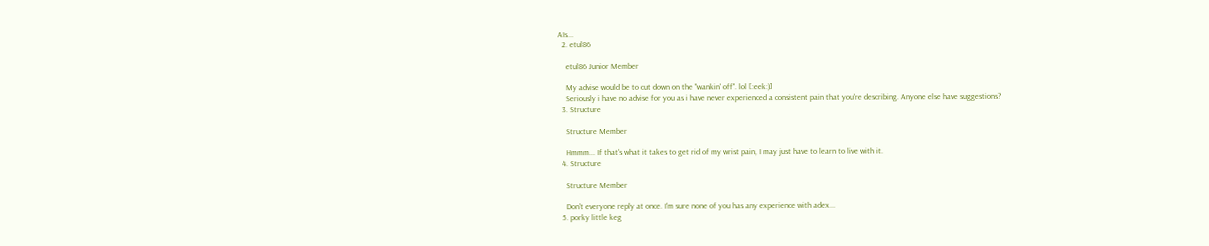AIs...
  2. etul86

    etul86 Junior Member

    My advise would be to cut down on the "wankin' off". lol [:eek:)]
    Seriously i have no advise for you as i have never experienced a consistent pain that you're describing. Anyone else have suggestions?
  3. Structure

    Structure Member

    Hmmm... If that's what it takes to get rid of my wrist pain, I may just have to learn to live with it.
  4. Structure

    Structure Member

    Don't everyone reply at once. I'm sure none of you has any experience with adex...
  5. porky little keg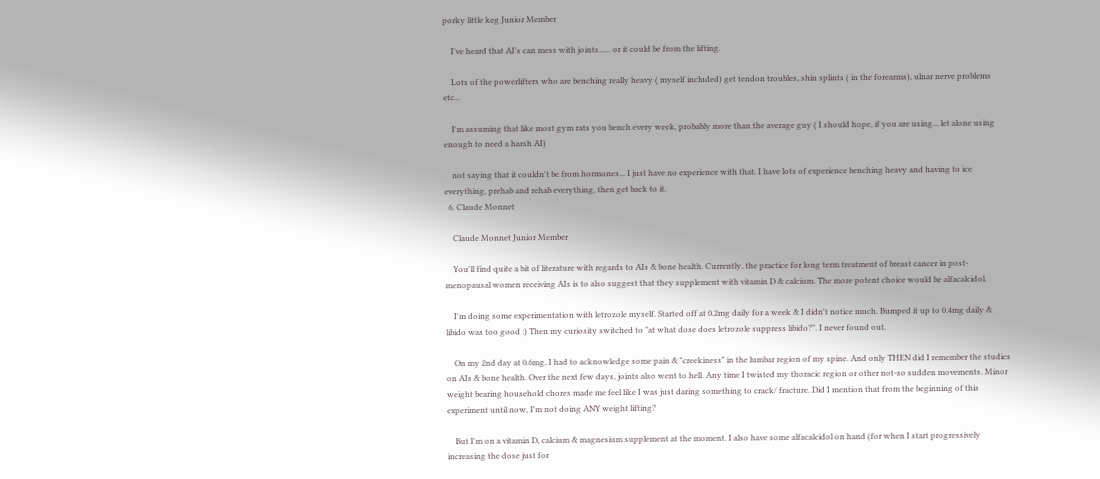porky little keg Junior Member

    I've heard that AI's can mess with joints...... or it could be from the lifting.

    Lots of the powerlifters who are benching really heavy ( myself included) get tendon troubles, shin splints ( in the forearms), ulnar nerve problems etc...

    I'm assuming that like most gym rats you bench every week, probably more than the average guy ( I should hope, if you are using... let alone using enough to need a harsh AI)

    not saying that it couldn't be from hormones... I just have no experience with that. I have lots of experience benching heavy and having to ice everything, prehab and rehab everything, then get back to it.
  6. Claude Monnet

    Claude Monnet Junior Member

    You'll find quite a bit of literature with regards to AIs & bone health. Currently, the practice for long term treatment of breast cancer in post-menopausal women receiving AIs is to also suggest that they supplement with vitamin D & calcium. The more potent choice would be alfacalcidol.

    I'm doing some experimentation with letrozole myself. Started off at 0.2mg daily for a week & I didn't notice much. Bumped it up to 0.4mg daily & libido was too good :) Then my curiosity switched to "at what dose does letrozole suppress libido?". I never found out.

    On my 2nd day at 0.6mg, I had to acknowledge some pain & "creekiness" in the lumbar region of my spine. And only THEN did I remember the studies on AIs & bone health. Over the next few days, joints also went to hell. Any time I twisted my thoracic region or other not-so sudden movements. Minor weight bearing household chores made me feel like I was just daring something to crack/ fracture. Did I mention that from the beginning of this experiment until now, I'm not doing ANY weight lifting?

    But I'm on a vitamin D, calcium & magnesium supplement at the moment. I also have some alfacalcidol on hand (for when I start progressively increasing the dose just for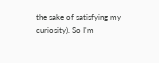the sake of satisfying my curiosity). So I'm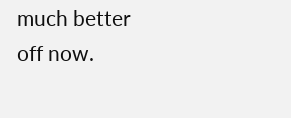much better off now.